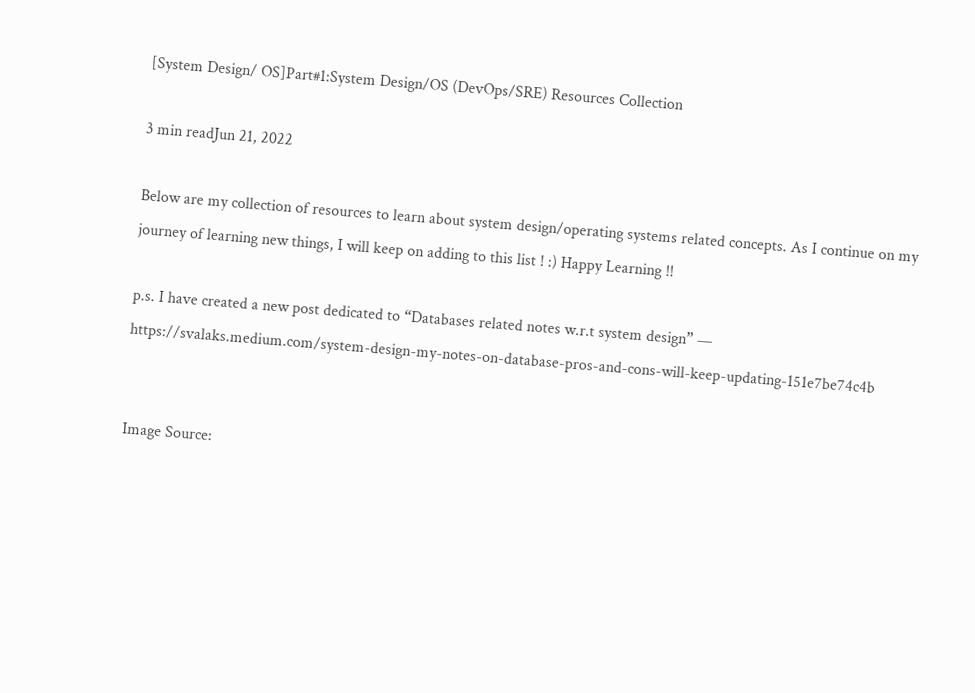[System Design/ OS]Part#1:System Design/OS (DevOps/SRE) Resources Collection

3 min readJun 21, 2022

Below are my collection of resources to learn about system design/operating systems related concepts. As I continue on my journey of learning new things, I will keep on adding to this list ! :) Happy Learning !!

p.s. I have created a new post dedicated to “Databases related notes w.r.t system design” — https://svalaks.medium.com/system-design-my-notes-on-database-pros-and-cons-will-keep-updating-151e7be74c4b


Image Source: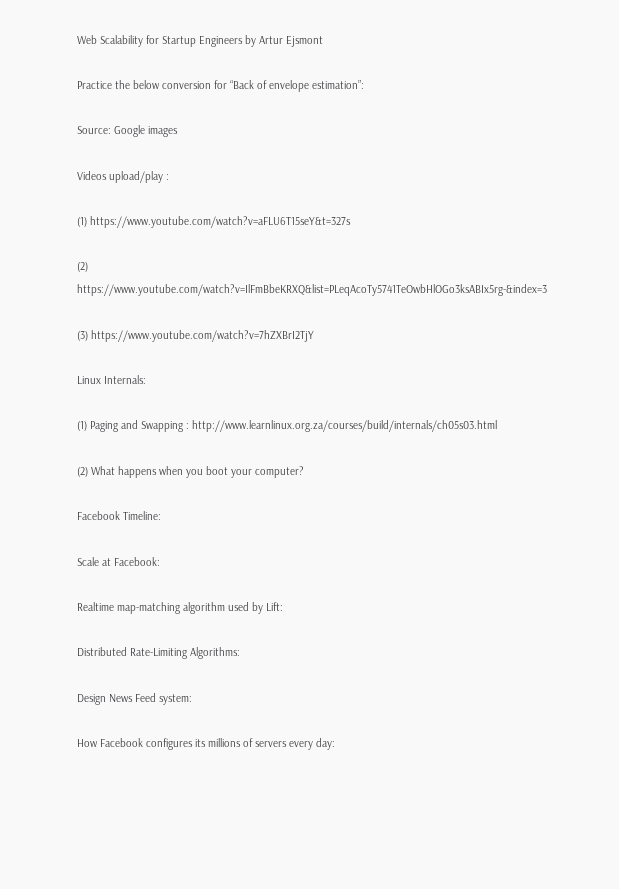Web Scalability for Startup Engineers by Artur Ejsmont

Practice the below conversion for “Back of envelope estimation”:

Source: Google images

Videos upload/play :

(1) https://www.youtube.com/watch?v=aFLU6T15seY&t=327s

(2) https://www.youtube.com/watch?v=IlFmBbeKRXQ&list=PLeqAcoTy5741TeOwbHlOGo3ksABIx5rg-&index=3

(3) https://www.youtube.com/watch?v=7hZXBrI2TjY

Linux Internals:

(1) Paging and Swapping : http://www.learnlinux.org.za/courses/build/internals/ch05s03.html

(2) What happens when you boot your computer?

Facebook Timeline:

Scale at Facebook:

Realtime map-matching algorithm used by Lift:

Distributed Rate-Limiting Algorithms:

Design News Feed system:

How Facebook configures its millions of servers every day: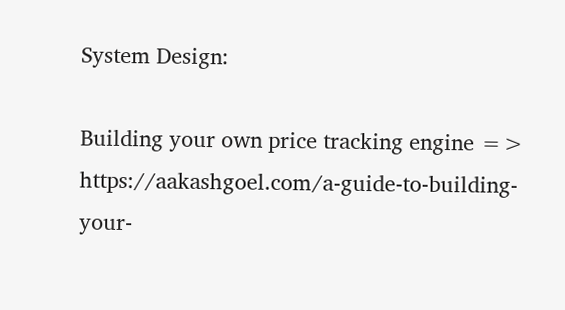System Design:

Building your own price tracking engine => https://aakashgoel.com/a-guide-to-building-your-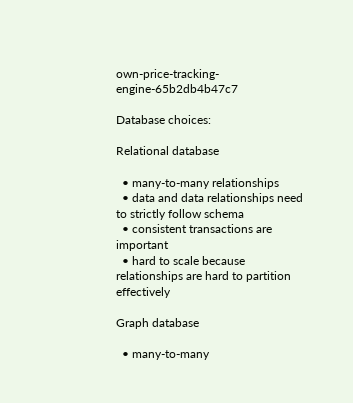own-price-tracking-engine-65b2db4b47c7

Database choices:

Relational database

  • many-to-many relationships
  • data and data relationships need to strictly follow schema
  • consistent transactions are important
  • hard to scale because relationships are hard to partition effectively

Graph database

  • many-to-many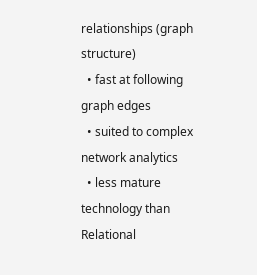relationships (graph structure)
  • fast at following graph edges
  • suited to complex network analytics
  • less mature technology than Relational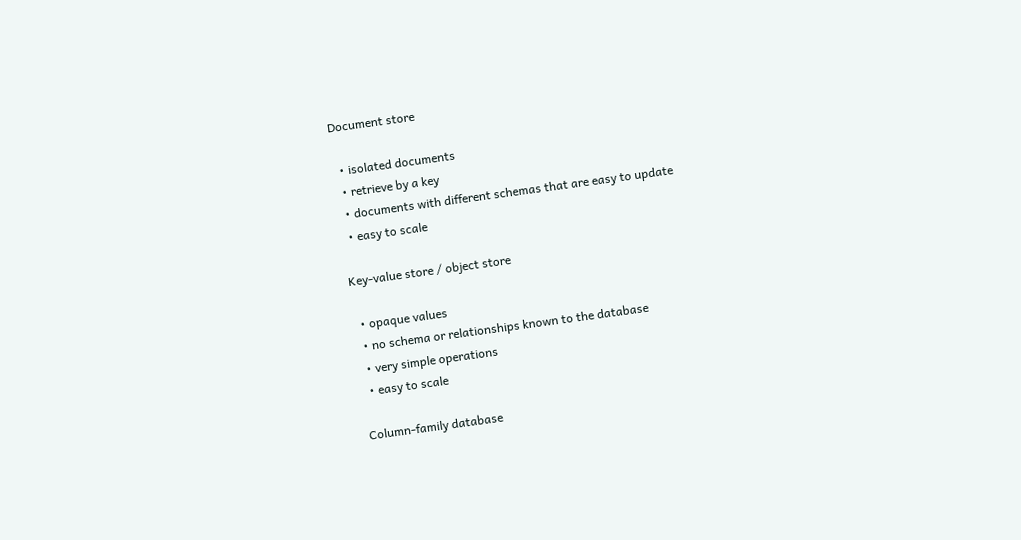Document store

  • isolated documents
  • retrieve by a key
  • documents with different schemas that are easy to update
  • easy to scale

Key-value store / object store

  • opaque values
  • no schema or relationships known to the database
  • very simple operations
  • easy to scale

Column-family database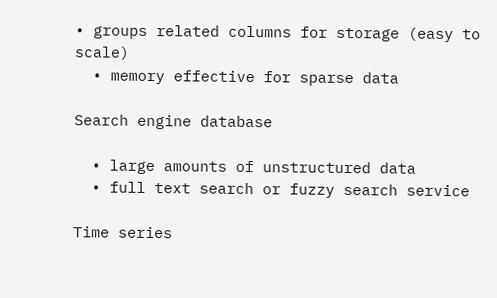• groups related columns for storage (easy to scale)
  • memory effective for sparse data

Search engine database

  • large amounts of unstructured data
  • full text search or fuzzy search service

Time series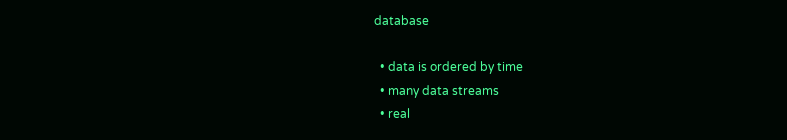database

  • data is ordered by time
  • many data streams
  • real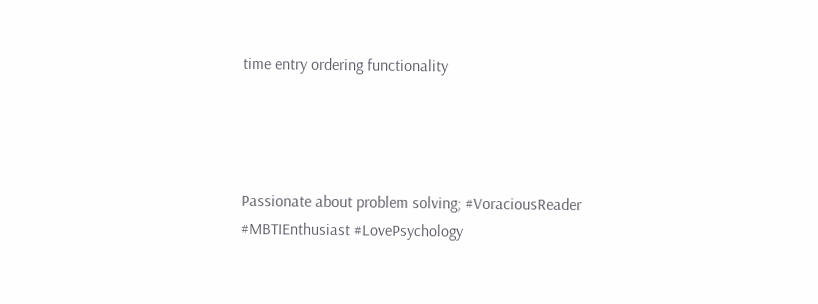time entry ordering functionality




Passionate about problem solving; #VoraciousReader #MBTIEnthusiast #LovePsychology